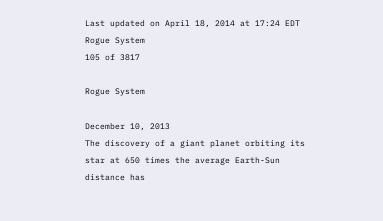Last updated on April 18, 2014 at 17:24 EDT
Rogue System
105 of 3817

Rogue System

December 10, 2013
The discovery of a giant planet orbiting its star at 650 times the average Earth-Sun distance has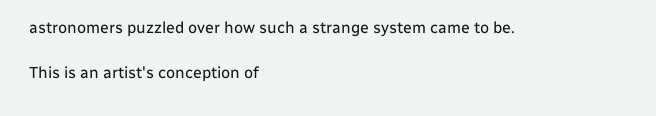astronomers puzzled over how such a strange system came to be.

This is an artist's conception of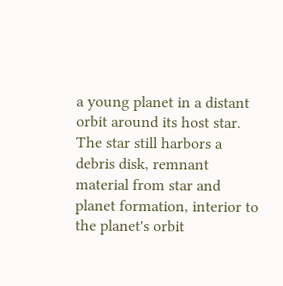a young planet in a distant orbit around its host star. The star still harbors a debris disk, remnant material from star and planet formation, interior to the planet's orbit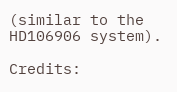(similar to the HD106906 system).

Credits: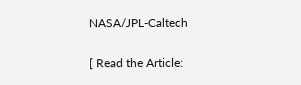NASA/JPL-Caltech

[ Read the Article: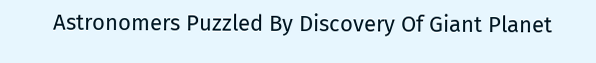Astronomers Puzzled By Discovery Of Giant Planet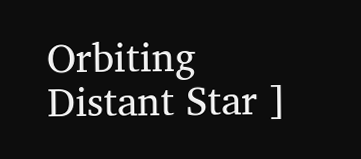Orbiting Distant Star ]